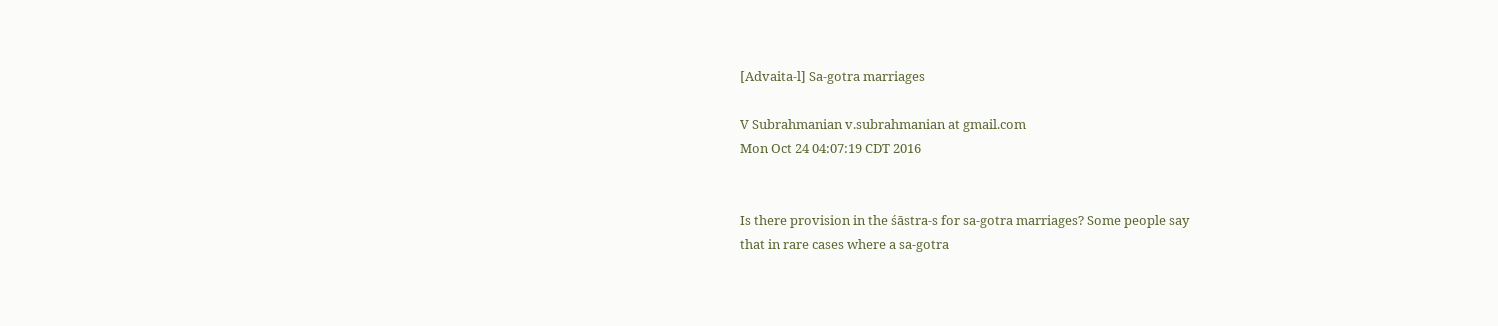[Advaita-l] Sa-gotra marriages

V Subrahmanian v.subrahmanian at gmail.com
Mon Oct 24 04:07:19 CDT 2016


Is there provision in the śāstra-s for sa-gotra marriages? Some people say
that in rare cases where a sa-gotra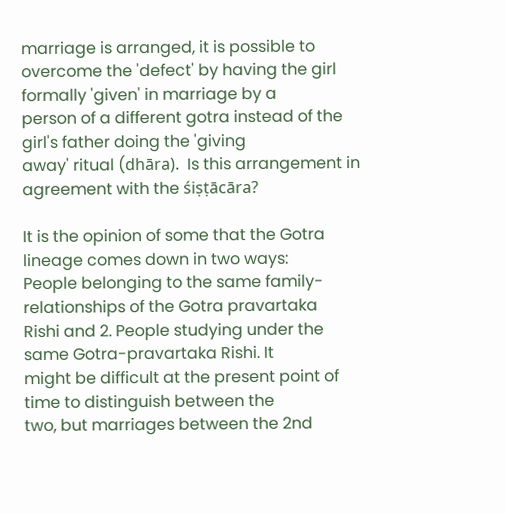marriage is arranged, it is possible to
overcome the 'defect' by having the girl formally 'given' in marriage by a
person of a different gotra instead of the girl's father doing the 'giving
away' ritual (dhāra).  Is this arrangement in agreement with the śiṣṭācāra?

It is the opinion of some that the Gotra lineage comes down in two ways:
People belonging to the same family-relationships of the Gotra pravartaka
Rishi and 2. People studying under the same Gotra-pravartaka Rishi. It
might be difficult at the present point of time to distinguish between the
two, but marriages between the 2nd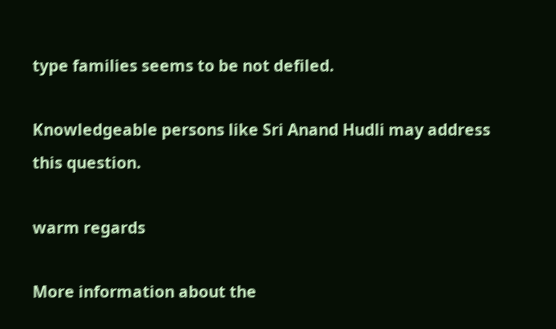type families seems to be not defiled.

Knowledgeable persons like Sri Anand Hudli may address this question.

warm regards

More information about the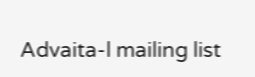Advaita-l mailing list